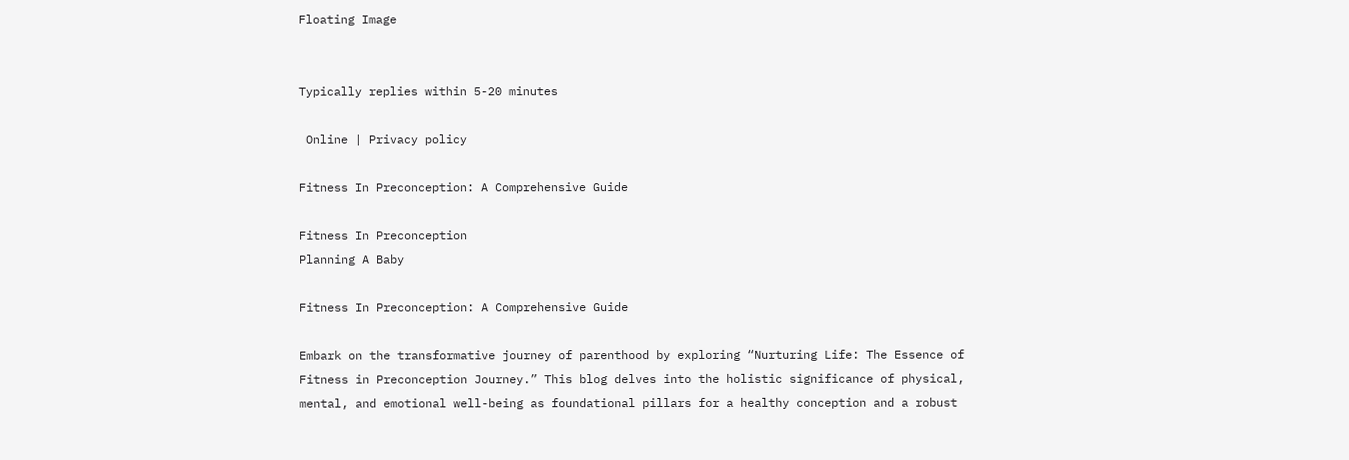Floating Image


Typically replies within 5-20 minutes

 Online | Privacy policy

Fitness In Preconception: A Comprehensive Guide

Fitness In Preconception
Planning A Baby

Fitness In Preconception: A Comprehensive Guide

Embark on the transformative journey of parenthood by exploring “Nurturing Life: The Essence of Fitness in Preconception Journey.” This blog delves into the holistic significance of physical, mental, and emotional well-being as foundational pillars for a healthy conception and a robust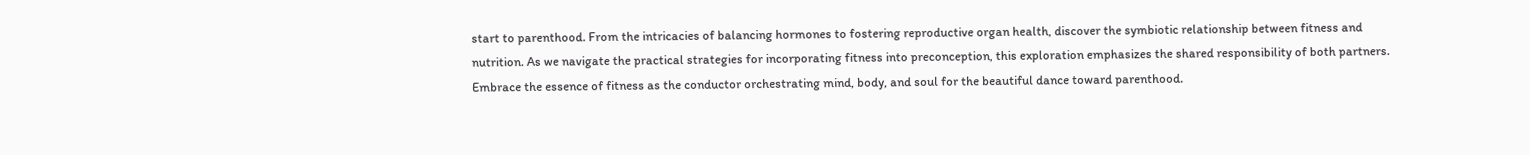start to parenthood. From the intricacies of balancing hormones to fostering reproductive organ health, discover the symbiotic relationship between fitness and nutrition. As we navigate the practical strategies for incorporating fitness into preconception, this exploration emphasizes the shared responsibility of both partners. Embrace the essence of fitness as the conductor orchestrating mind, body, and soul for the beautiful dance toward parenthood.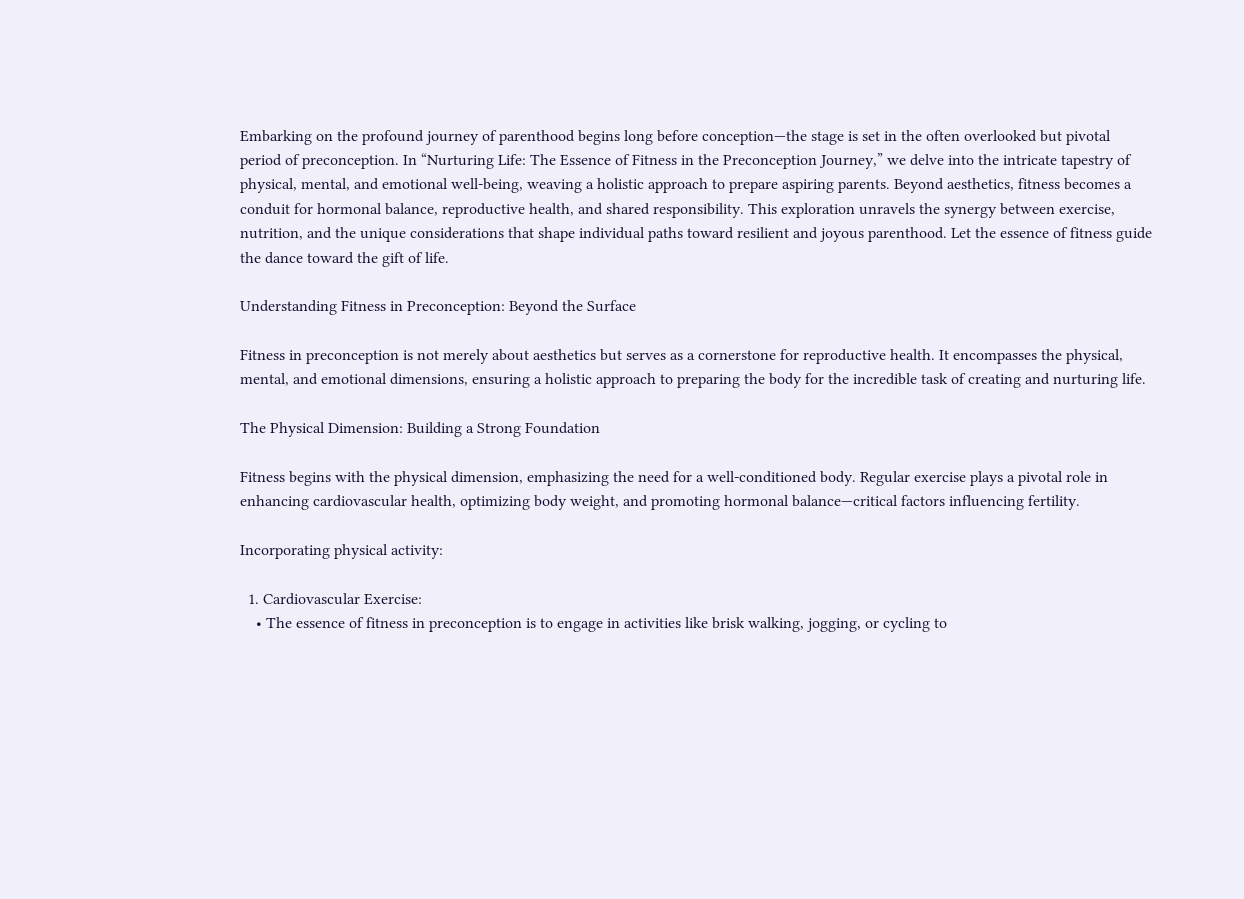Embarking on the profound journey of parenthood begins long before conception—the stage is set in the often overlooked but pivotal period of preconception. In “Nurturing Life: The Essence of Fitness in the Preconception Journey,” we delve into the intricate tapestry of physical, mental, and emotional well-being, weaving a holistic approach to prepare aspiring parents. Beyond aesthetics, fitness becomes a conduit for hormonal balance, reproductive health, and shared responsibility. This exploration unravels the synergy between exercise, nutrition, and the unique considerations that shape individual paths toward resilient and joyous parenthood. Let the essence of fitness guide the dance toward the gift of life.

Understanding Fitness in Preconception: Beyond the Surface

Fitness in preconception is not merely about aesthetics but serves as a cornerstone for reproductive health. It encompasses the physical, mental, and emotional dimensions, ensuring a holistic approach to preparing the body for the incredible task of creating and nurturing life.

The Physical Dimension: Building a Strong Foundation

Fitness begins with the physical dimension, emphasizing the need for a well-conditioned body. Regular exercise plays a pivotal role in enhancing cardiovascular health, optimizing body weight, and promoting hormonal balance—critical factors influencing fertility.

Incorporating physical activity:

  1. Cardiovascular Exercise:
    • The essence of fitness in preconception is to engage in activities like brisk walking, jogging, or cycling to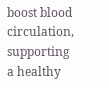boost blood circulation, supporting a healthy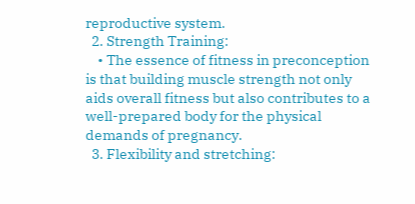reproductive system.
  2. Strength Training:
    • The essence of fitness in preconception is that building muscle strength not only aids overall fitness but also contributes to a well-prepared body for the physical demands of pregnancy.
  3. Flexibility and stretching: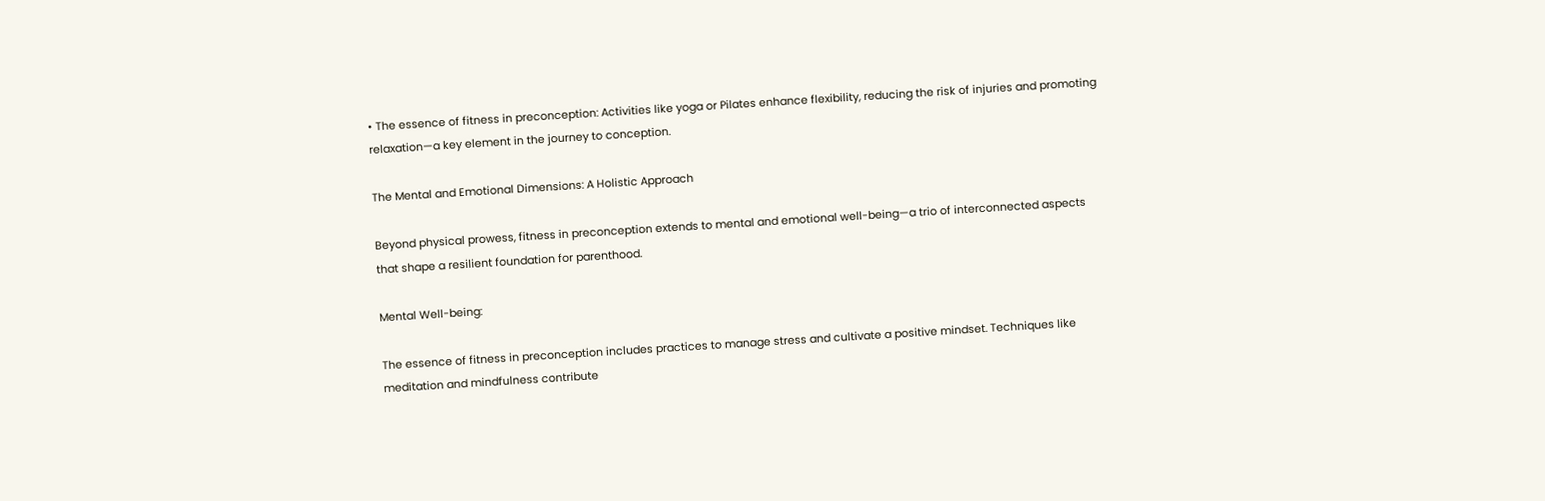• The essence of fitness in preconception: Activities like yoga or Pilates enhance flexibility, reducing the risk of injuries and promoting relaxation—a key element in the journey to conception.

The Mental and Emotional Dimensions: A Holistic Approach

Beyond physical prowess, fitness in preconception extends to mental and emotional well-being—a trio of interconnected aspects that shape a resilient foundation for parenthood.

Mental Well-being:

The essence of fitness in preconception includes practices to manage stress and cultivate a positive mindset. Techniques like meditation and mindfulness contribute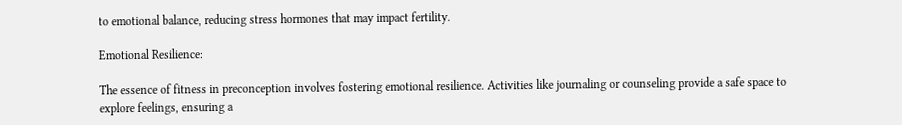to emotional balance, reducing stress hormones that may impact fertility.

Emotional Resilience:

The essence of fitness in preconception involves fostering emotional resilience. Activities like journaling or counseling provide a safe space to explore feelings, ensuring a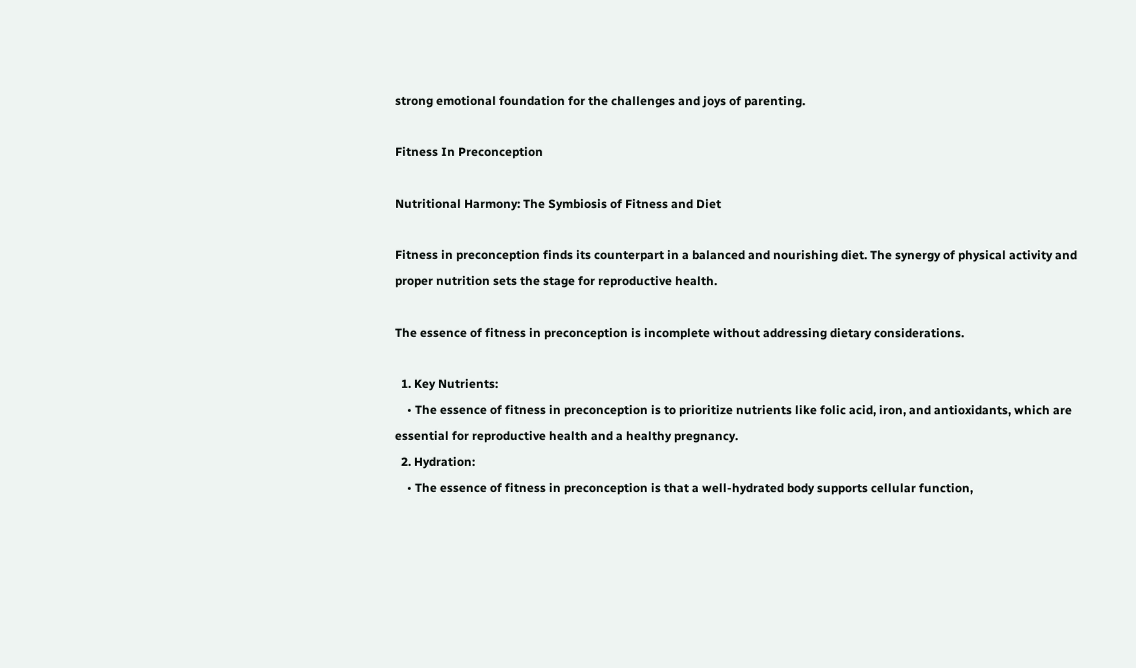strong emotional foundation for the challenges and joys of parenting.

Fitness In Preconception

Nutritional Harmony: The Symbiosis of Fitness and Diet

Fitness in preconception finds its counterpart in a balanced and nourishing diet. The synergy of physical activity and proper nutrition sets the stage for reproductive health.

The essence of fitness in preconception is incomplete without addressing dietary considerations.

  1. Key Nutrients:
    • The essence of fitness in preconception is to prioritize nutrients like folic acid, iron, and antioxidants, which are essential for reproductive health and a healthy pregnancy.
  2. Hydration:
    • The essence of fitness in preconception is that a well-hydrated body supports cellular function,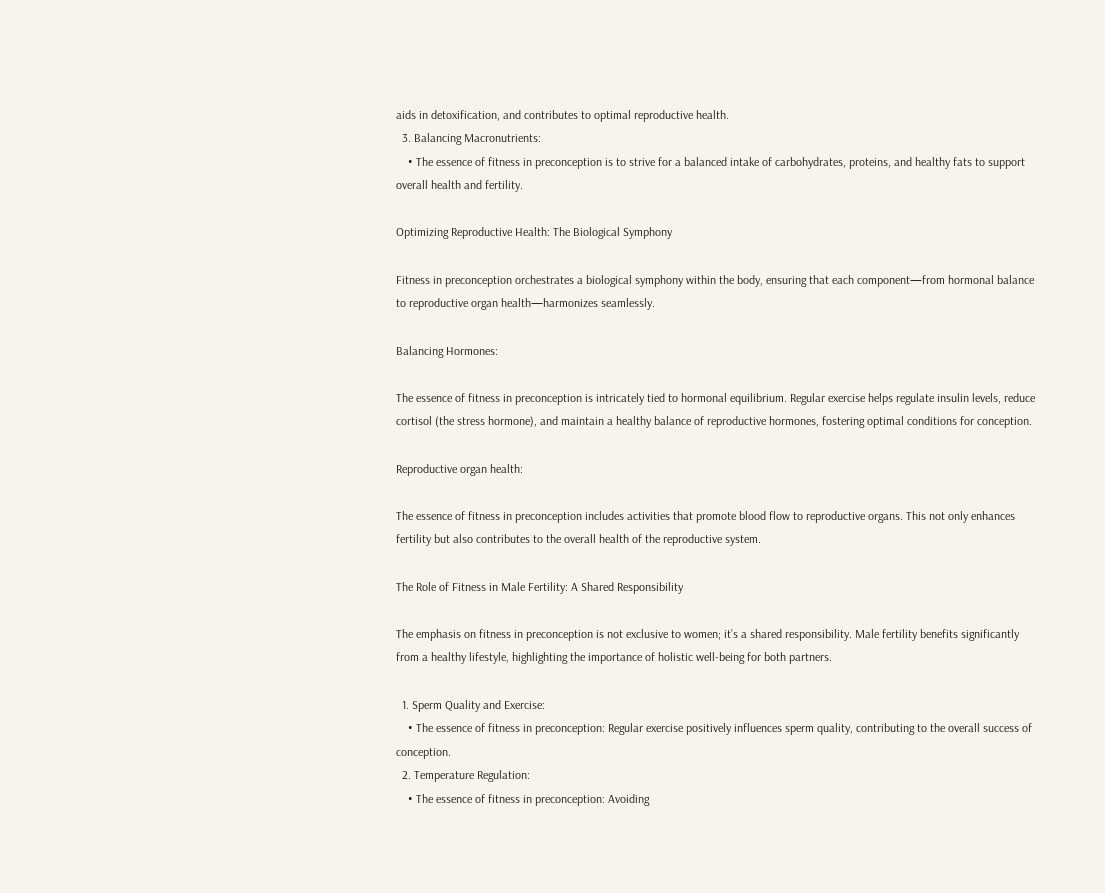aids in detoxification, and contributes to optimal reproductive health.
  3. Balancing Macronutrients:
    • The essence of fitness in preconception is to strive for a balanced intake of carbohydrates, proteins, and healthy fats to support overall health and fertility.

Optimizing Reproductive Health: The Biological Symphony

Fitness in preconception orchestrates a biological symphony within the body, ensuring that each component—from hormonal balance to reproductive organ health—harmonizes seamlessly.

Balancing Hormones:

The essence of fitness in preconception is intricately tied to hormonal equilibrium. Regular exercise helps regulate insulin levels, reduce cortisol (the stress hormone), and maintain a healthy balance of reproductive hormones, fostering optimal conditions for conception.

Reproductive organ health:

The essence of fitness in preconception includes activities that promote blood flow to reproductive organs. This not only enhances fertility but also contributes to the overall health of the reproductive system.

The Role of Fitness in Male Fertility: A Shared Responsibility

The emphasis on fitness in preconception is not exclusive to women; it’s a shared responsibility. Male fertility benefits significantly from a healthy lifestyle, highlighting the importance of holistic well-being for both partners.

  1. Sperm Quality and Exercise:
    • The essence of fitness in preconception: Regular exercise positively influences sperm quality, contributing to the overall success of conception.
  2. Temperature Regulation:
    • The essence of fitness in preconception: Avoiding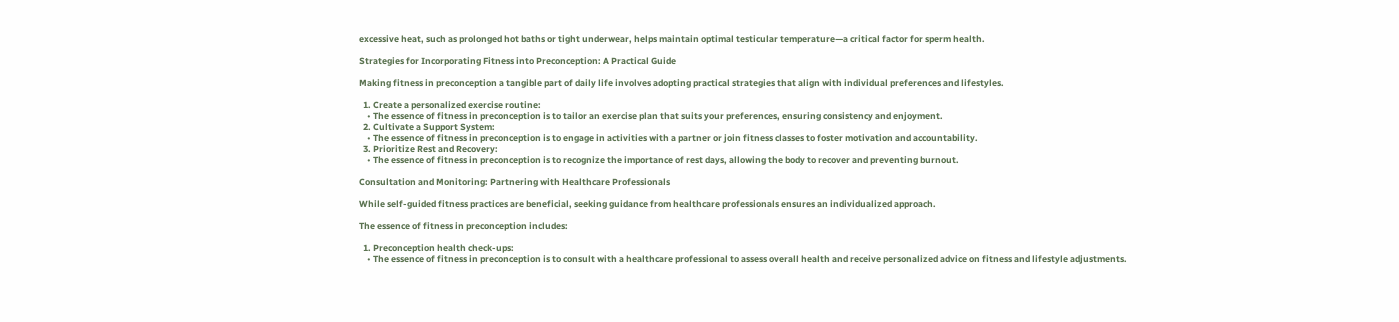excessive heat, such as prolonged hot baths or tight underwear, helps maintain optimal testicular temperature—a critical factor for sperm health.

Strategies for Incorporating Fitness into Preconception: A Practical Guide

Making fitness in preconception a tangible part of daily life involves adopting practical strategies that align with individual preferences and lifestyles.

  1. Create a personalized exercise routine:
    • The essence of fitness in preconception is to tailor an exercise plan that suits your preferences, ensuring consistency and enjoyment.
  2. Cultivate a Support System:
    • The essence of fitness in preconception is to engage in activities with a partner or join fitness classes to foster motivation and accountability.
  3. Prioritize Rest and Recovery:
    • The essence of fitness in preconception is to recognize the importance of rest days, allowing the body to recover and preventing burnout.

Consultation and Monitoring: Partnering with Healthcare Professionals

While self-guided fitness practices are beneficial, seeking guidance from healthcare professionals ensures an individualized approach.

The essence of fitness in preconception includes:

  1. Preconception health check-ups:
    • The essence of fitness in preconception is to consult with a healthcare professional to assess overall health and receive personalized advice on fitness and lifestyle adjustments.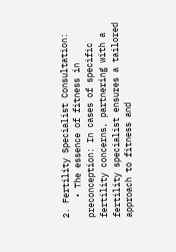2. Fertility Specialist Consultation:
    • The essence of fitness in preconception: In cases of specific fertility concerns, partnering with a fertility specialist ensures a tailored approach to fitness and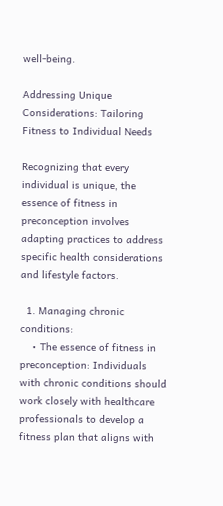well-being.

Addressing Unique Considerations: Tailoring Fitness to Individual Needs

Recognizing that every individual is unique, the essence of fitness in preconception involves adapting practices to address specific health considerations and lifestyle factors.

  1. Managing chronic conditions:
    • The essence of fitness in preconception: Individuals with chronic conditions should work closely with healthcare professionals to develop a fitness plan that aligns with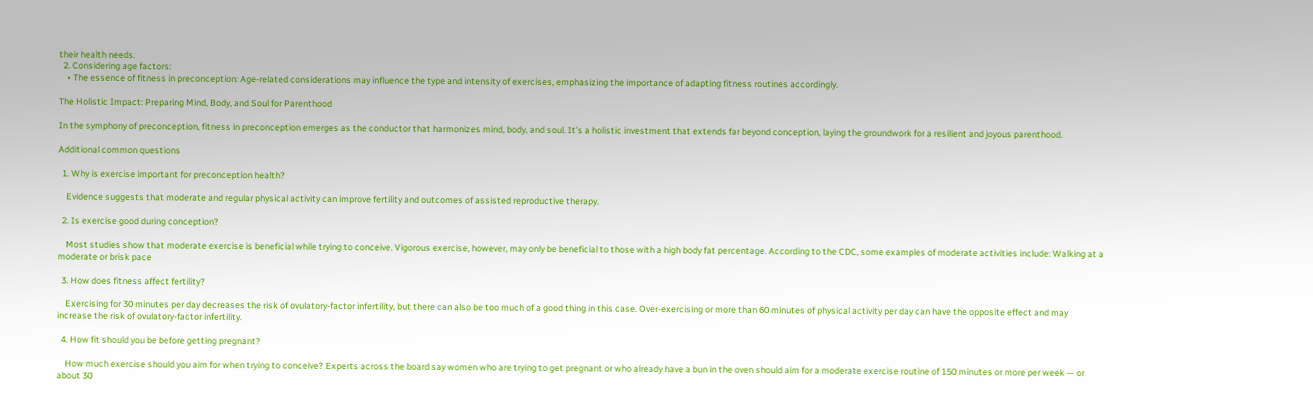their health needs.
  2. Considering age factors:
    • The essence of fitness in preconception: Age-related considerations may influence the type and intensity of exercises, emphasizing the importance of adapting fitness routines accordingly.

The Holistic Impact: Preparing Mind, Body, and Soul for Parenthood

In the symphony of preconception, fitness in preconception emerges as the conductor that harmonizes mind, body, and soul. It’s a holistic investment that extends far beyond conception, laying the groundwork for a resilient and joyous parenthood.

Additional common questions

  1. Why is exercise important for preconception health?

    Evidence suggests that moderate and regular physical activity can improve fertility and outcomes of assisted reproductive therapy.

  2. Is exercise good during conception?

    Most studies show that moderate exercise is beneficial while trying to conceive. Vigorous exercise, however, may only be beneficial to those with a high body fat percentage. According to the CDC, some examples of moderate activities include: Walking at a moderate or brisk pace

  3. How does fitness affect fertility?

    Exercising for 30 minutes per day decreases the risk of ovulatory-factor infertility, but there can also be too much of a good thing in this case. Over-exercising or more than 60 minutes of physical activity per day can have the opposite effect and may increase the risk of ovulatory-factor infertility.

  4. How fit should you be before getting pregnant?

    How much exercise should you aim for when trying to conceive? Experts across the board say women who are trying to get pregnant or who already have a bun in the oven should aim for a moderate exercise routine of 150 minutes or more per week — or about 30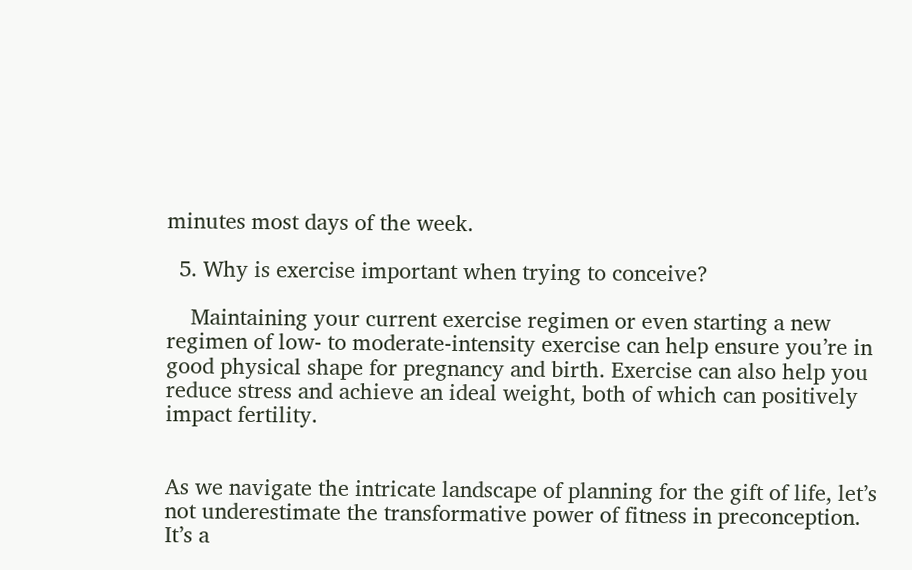minutes most days of the week.

  5. Why is exercise important when trying to conceive?

    Maintaining your current exercise regimen or even starting a new regimen of low- to moderate-intensity exercise can help ensure you’re in good physical shape for pregnancy and birth. Exercise can also help you reduce stress and achieve an ideal weight, both of which can positively impact fertility.


As we navigate the intricate landscape of planning for the gift of life, let’s not underestimate the transformative power of fitness in preconception. It’s a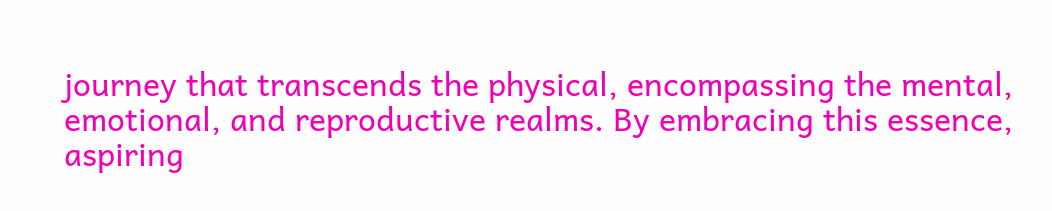journey that transcends the physical, encompassing the mental, emotional, and reproductive realms. By embracing this essence, aspiring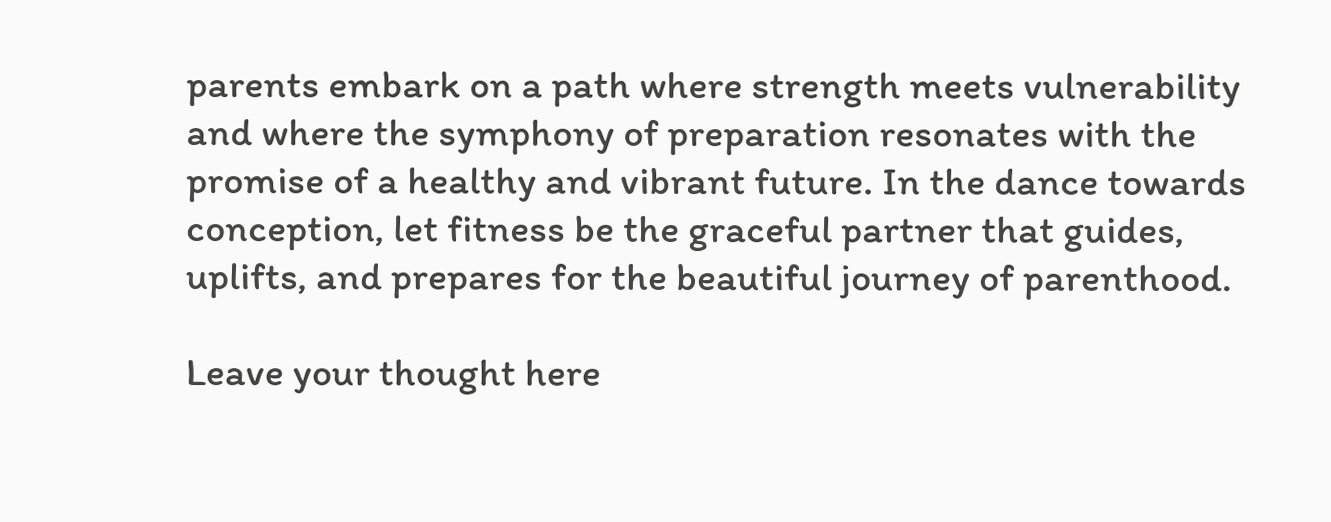parents embark on a path where strength meets vulnerability and where the symphony of preparation resonates with the promise of a healthy and vibrant future. In the dance towards conception, let fitness be the graceful partner that guides, uplifts, and prepares for the beautiful journey of parenthood.

Leave your thought here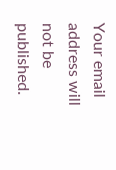Your email address will not be published.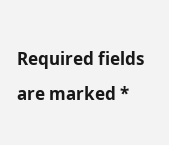Required fields are marked *